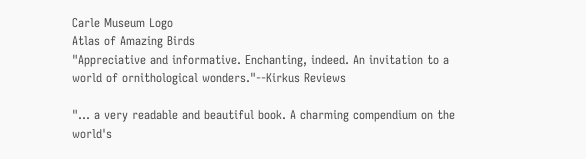Carle Museum Logo
Atlas of Amazing Birds
"Appreciative and informative. Enchanting, indeed. An invitation to a world of ornithological wonders."--Kirkus Reviews

"... a very readable and beautiful book. A charming compendium on the world's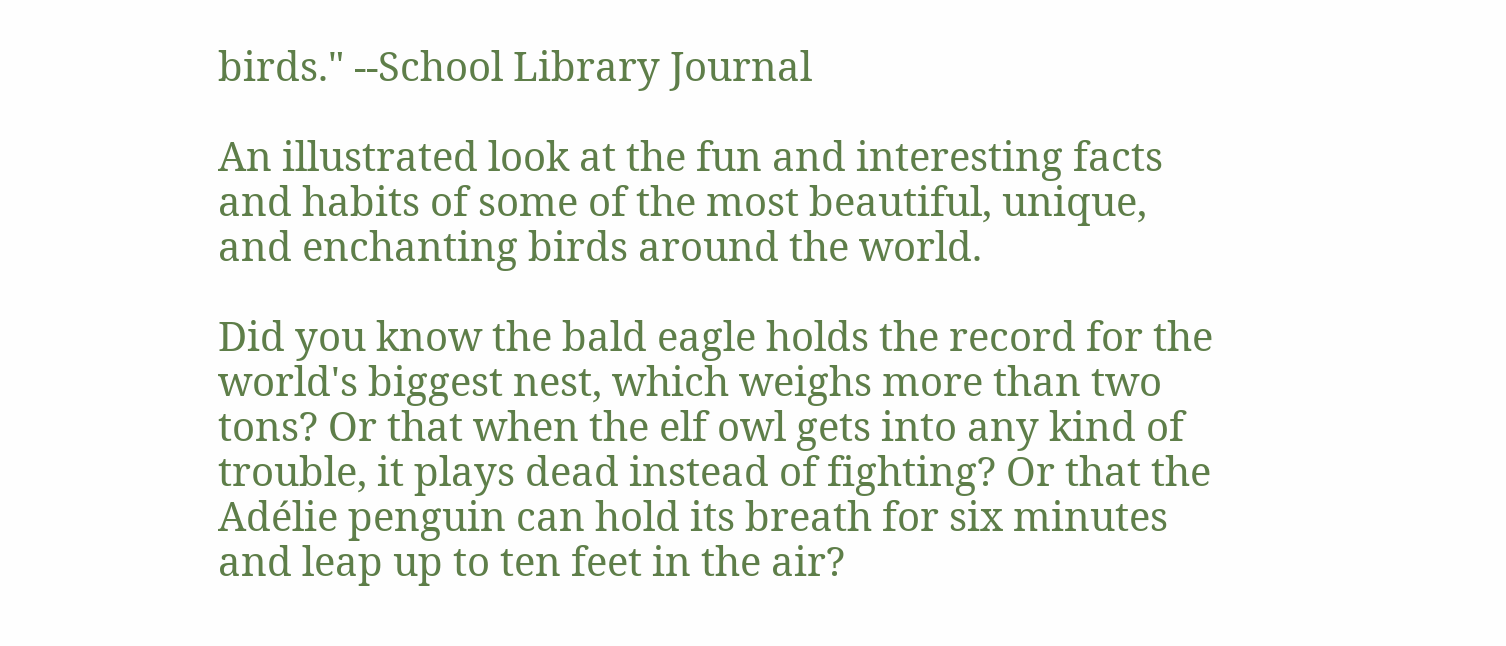birds." --School Library Journal

An illustrated look at the fun and interesting facts and habits of some of the most beautiful, unique, and enchanting birds around the world.

Did you know the bald eagle holds the record for the world's biggest nest, which weighs more than two tons? Or that when the elf owl gets into any kind of trouble, it plays dead instead of fighting? Or that the Adélie penguin can hold its breath for six minutes and leap up to ten feet in the air?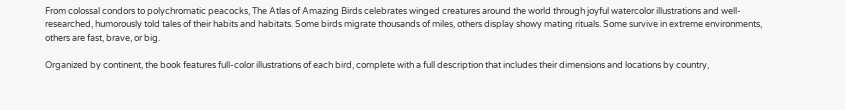From colossal condors to polychromatic peacocks, The Atlas of Amazing Birds celebrates winged creatures around the world through joyful watercolor illustrations and well-researched, humorously told tales of their habits and habitats. Some birds migrate thousands of miles, others display showy mating rituals. Some survive in extreme environments, others are fast, brave, or big.

Organized by continent, the book features full-color illustrations of each bird, complete with a full description that includes their dimensions and locations by country,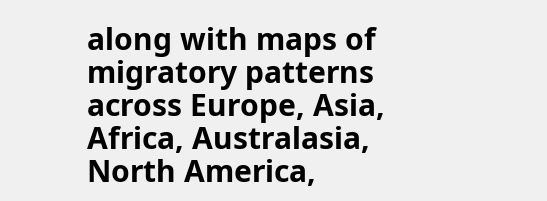along with maps of migratory patterns across Europe, Asia, Africa, Australasia, North America,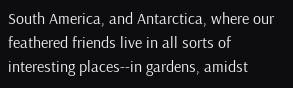South America, and Antarctica, where our feathered friends live in all sorts of interesting places--in gardens, amidst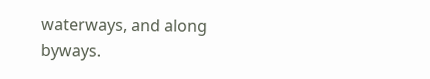waterways, and along byways.